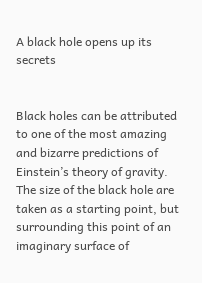A black hole opens up its secrets


Black holes can be attributed to one of the most amazing and bizarre predictions of Einstein’s theory of gravity. The size of the black hole are taken as a starting point, but surrounding this point of an imaginary surface of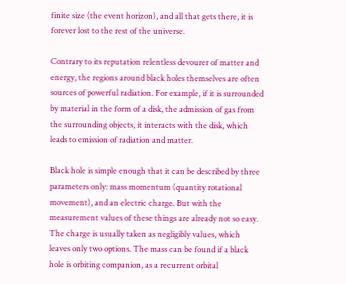finite size (the event horizon), and all that gets there, it is forever lost to the rest of the universe.

Contrary to its reputation relentless devourer of matter and energy, the regions around black holes themselves are often sources of powerful radiation. For example, if it is surrounded by material in the form of a disk, the admission of gas from the surrounding objects, it interacts with the disk, which leads to emission of radiation and matter.

Black hole is simple enough that it can be described by three parameters only: mass momentum (quantity rotational movement), and an electric charge. But with the measurement values of these things are already not so easy. The charge is usually taken as negligibly values, which leaves only two options. The mass can be found if a black hole is orbiting companion, as a recurrent orbital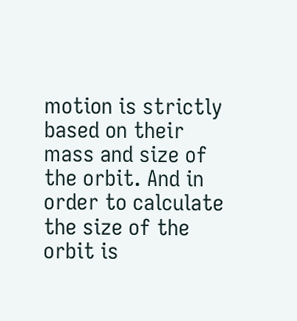motion is strictly based on their mass and size of the orbit. And in order to calculate the size of the orbit is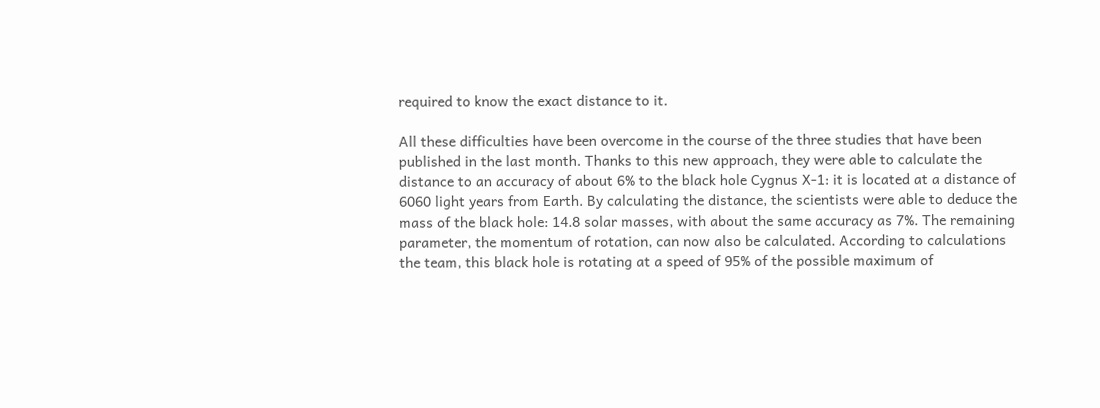required to know the exact distance to it.

All these difficulties have been overcome in the course of the three studies that have been published in the last month. Thanks to this new approach, they were able to calculate the distance to an accuracy of about 6% to the black hole Cygnus X-1: it is located at a distance of 6060 light years from Earth. By calculating the distance, the scientists were able to deduce the mass of the black hole: 14.8 solar masses, with about the same accuracy as 7%. The remaining parameter, the momentum of rotation, can now also be calculated. According to calculations the team, this black hole is rotating at a speed of 95% of the possible maximum of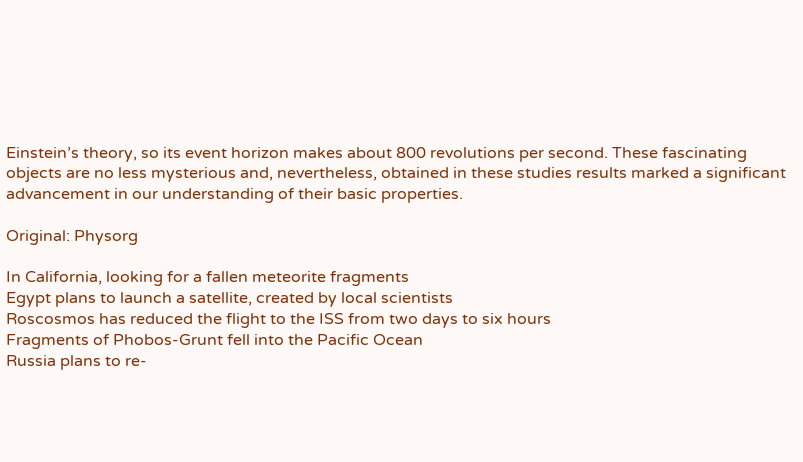Einstein’s theory, so its event horizon makes about 800 revolutions per second. These fascinating objects are no less mysterious and, nevertheless, obtained in these studies results marked a significant advancement in our understanding of their basic properties.

Original: Physorg

In California, looking for a fallen meteorite fragments
Egypt plans to launch a satellite, created by local scientists
Roscosmos has reduced the flight to the ISS from two days to six hours
Fragments of Phobos-Grunt fell into the Pacific Ocean
Russia plans to re-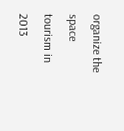organize the space tourism in 2013